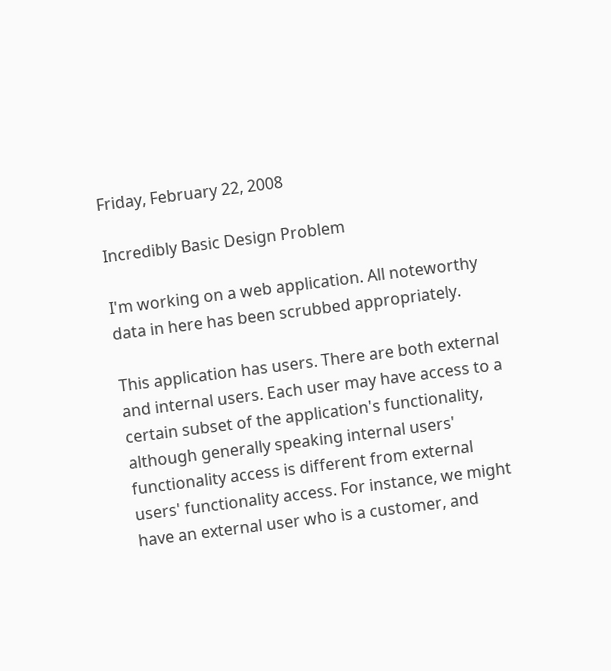Friday, February 22, 2008

Incredibly Basic Design Problem

I'm working on a web application. All noteworthy data in here has been scrubbed appropriately.

This application has users. There are both external and internal users. Each user may have access to a certain subset of the application's functionality, although generally speaking internal users' functionality access is different from external users' functionality access. For instance, we might have an external user who is a customer, and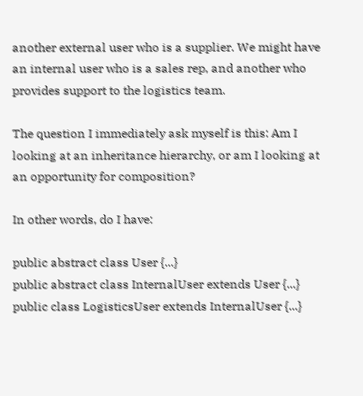another external user who is a supplier. We might have an internal user who is a sales rep, and another who provides support to the logistics team.

The question I immediately ask myself is this: Am I looking at an inheritance hierarchy, or am I looking at an opportunity for composition?

In other words, do I have:

public abstract class User {...}
public abstract class InternalUser extends User {...}
public class LogisticsUser extends InternalUser {...}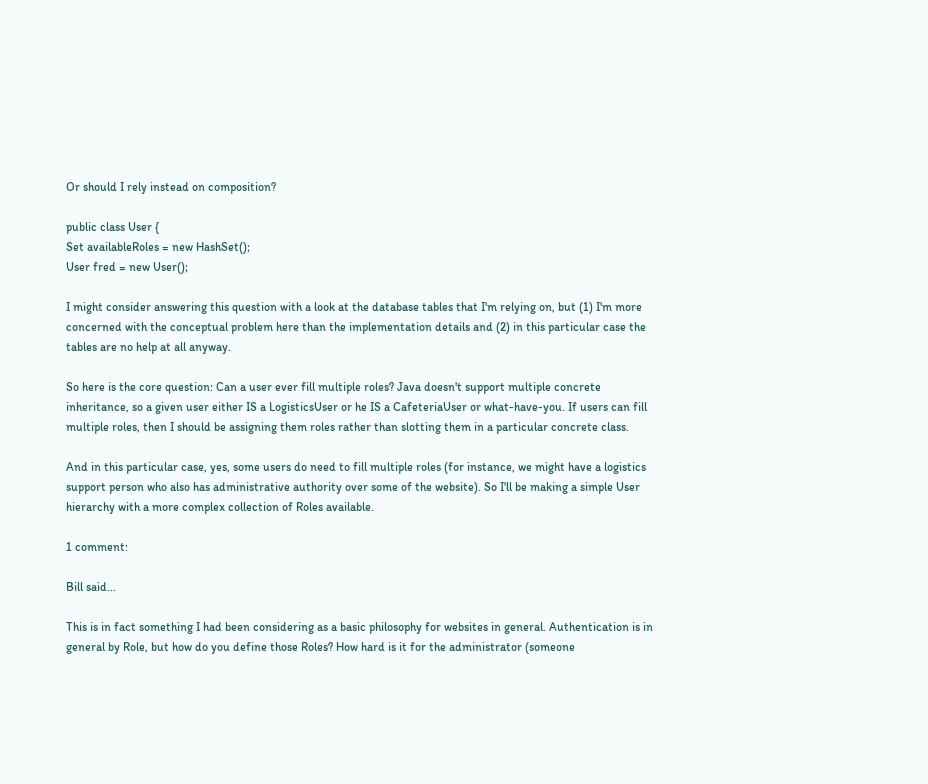Or should I rely instead on composition?

public class User {
Set availableRoles = new HashSet();
User fred = new User();

I might consider answering this question with a look at the database tables that I'm relying on, but (1) I'm more concerned with the conceptual problem here than the implementation details and (2) in this particular case the tables are no help at all anyway.

So here is the core question: Can a user ever fill multiple roles? Java doesn't support multiple concrete inheritance, so a given user either IS a LogisticsUser or he IS a CafeteriaUser or what-have-you. If users can fill multiple roles, then I should be assigning them roles rather than slotting them in a particular concrete class.

And in this particular case, yes, some users do need to fill multiple roles (for instance, we might have a logistics support person who also has administrative authority over some of the website). So I'll be making a simple User hierarchy with a more complex collection of Roles available.

1 comment:

Bill said...

This is in fact something I had been considering as a basic philosophy for websites in general. Authentication is in general by Role, but how do you define those Roles? How hard is it for the administrator (someone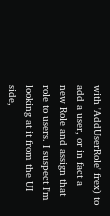with 'AddUserRole' frex) to add a user, or in fact a new Role and assign that role to users. I suspect I'm looking at it from the UI side,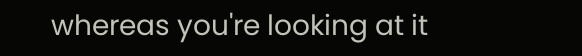whereas you're looking at it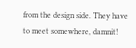from the design side. They have to meet somewhere, damnit!